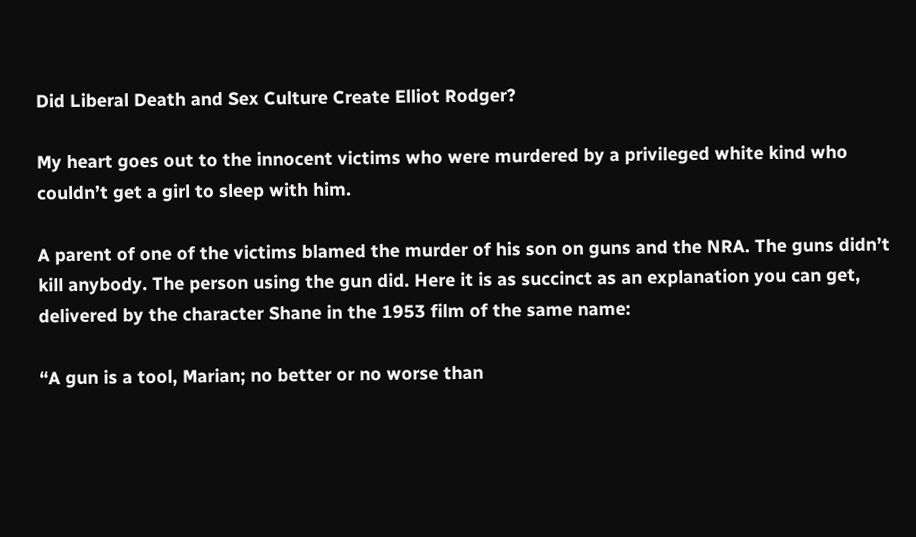Did Liberal Death and Sex Culture Create Elliot Rodger?

My heart goes out to the innocent victims who were murdered by a privileged white kind who couldn’t get a girl to sleep with him.

A parent of one of the victims blamed the murder of his son on guns and the NRA. The guns didn’t kill anybody. The person using the gun did. Here it is as succinct as an explanation you can get, delivered by the character Shane in the 1953 film of the same name:

“A gun is a tool, Marian; no better or no worse than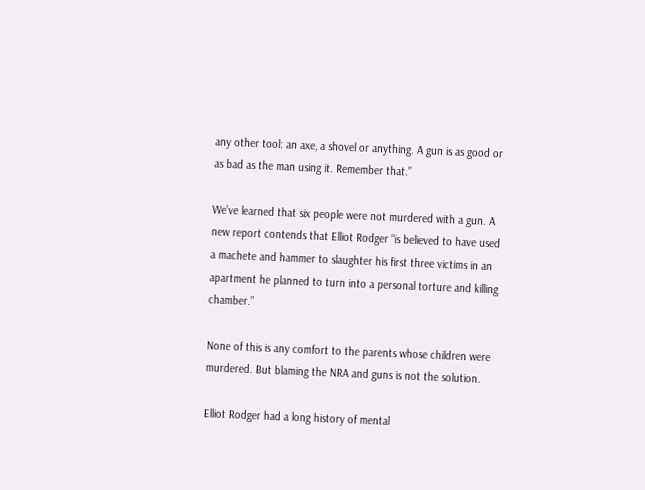any other tool: an axe, a shovel or anything. A gun is as good or as bad as the man using it. Remember that.”

We’ve learned that six people were not murdered with a gun. A new report contends that Elliot Rodger “is believed to have used a machete and hammer to slaughter his first three victims in an apartment he planned to turn into a personal torture and killing chamber.”

None of this is any comfort to the parents whose children were murdered. But blaming the NRA and guns is not the solution.

Elliot Rodger had a long history of mental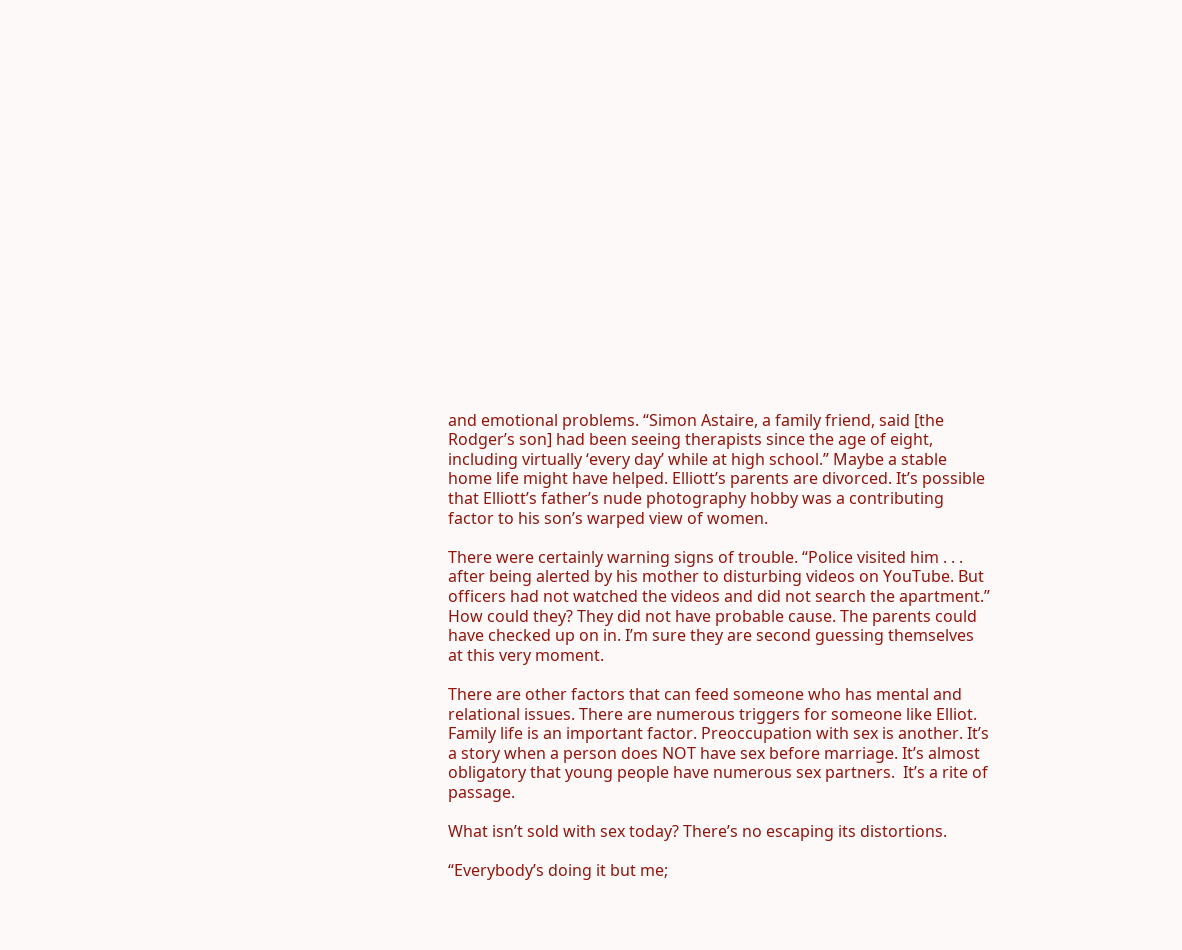and emotional problems. “Simon Astaire, a family friend, said [the Rodger’s son] had been seeing therapists since the age of eight, including virtually ‘every day’ while at high school.” Maybe a stable home life might have helped. Elliott’s parents are divorced. It’s possible that Elliott’s father’s nude photography hobby was a contributing factor to his son’s warped view of women.

There were certainly warning signs of trouble. “Police visited him . . . after being alerted by his mother to disturbing videos on YouTube. But officers had not watched the videos and did not search the apartment.” How could they? They did not have probable cause. The parents could have checked up on in. I’m sure they are second guessing themselves at this very moment.

There are other factors that can feed someone who has mental and relational issues. There are numerous triggers for someone like Elliot. Family life is an important factor. Preoccupation with sex is another. It’s a story when a person does NOT have sex before marriage. It’s almost obligatory that young people have numerous sex partners.  It’s a rite of passage.

What isn’t sold with sex today? There’s no escaping its distortions.

“Everybody’s doing it but me;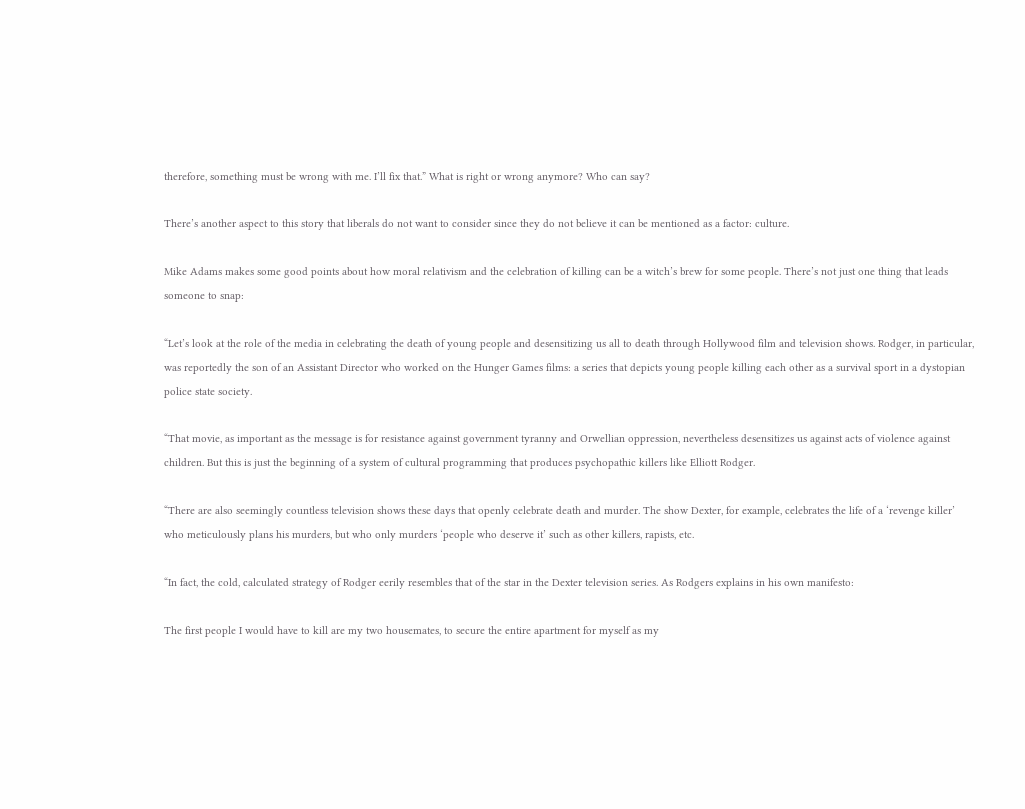therefore, something must be wrong with me. I’ll fix that.” What is right or wrong anymore? Who can say?

There’s another aspect to this story that liberals do not want to consider since they do not believe it can be mentioned as a factor: culture.

Mike Adams makes some good points about how moral relativism and the celebration of killing can be a witch’s brew for some people. There’s not just one thing that leads someone to snap:

“Let’s look at the role of the media in celebrating the death of young people and desensitizing us all to death through Hollywood film and television shows. Rodger, in particular, was reportedly the son of an Assistant Director who worked on the Hunger Games films: a series that depicts young people killing each other as a survival sport in a dystopian police state society.

“That movie, as important as the message is for resistance against government tyranny and Orwellian oppression, nevertheless desensitizes us against acts of violence against children. But this is just the beginning of a system of cultural programming that produces psychopathic killers like Elliott Rodger.

“There are also seemingly countless television shows these days that openly celebrate death and murder. The show Dexter, for example, celebrates the life of a ‘revenge killer’ who meticulously plans his murders, but who only murders ‘people who deserve it’ such as other killers, rapists, etc.

“In fact, the cold, calculated strategy of Rodger eerily resembles that of the star in the Dexter television series. As Rodgers explains in his own manifesto:

The first people I would have to kill are my two housemates, to secure the entire apartment for myself as my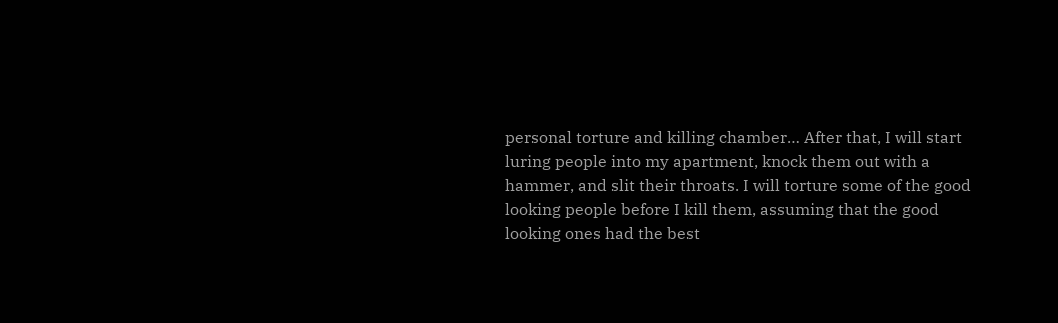personal torture and killing chamber… After that, I will start luring people into my apartment, knock them out with a hammer, and slit their throats. I will torture some of the good looking people before I kill them, assuming that the good looking ones had the best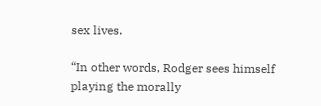sex lives.

“In other words, Rodger sees himself playing the morally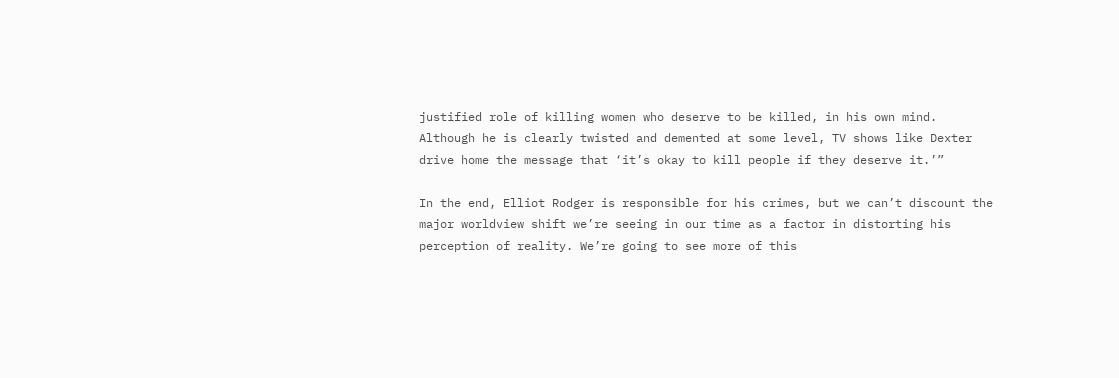justified role of killing women who deserve to be killed, in his own mind. Although he is clearly twisted and demented at some level, TV shows like Dexter drive home the message that ‘it’s okay to kill people if they deserve it.’”

In the end, Elliot Rodger is responsible for his crimes, but we can’t discount the major worldview shift we’re seeing in our time as a factor in distorting his perception of reality. We’re going to see more of this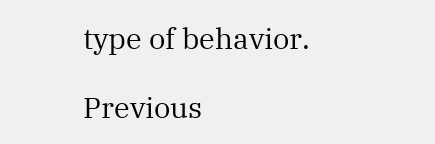type of behavior.

Previous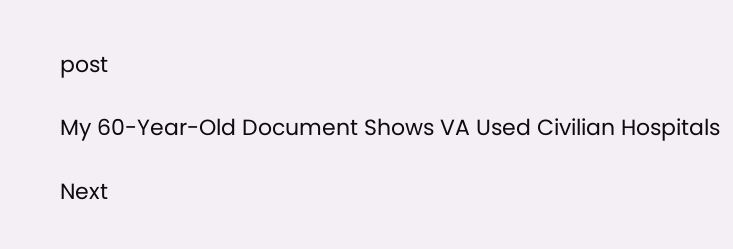post

My 60-Year-Old Document Shows VA Used Civilian Hospitals

Next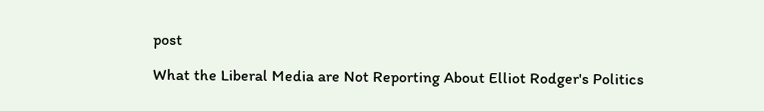post

What the Liberal Media are Not Reporting About Elliot Rodger's Politics